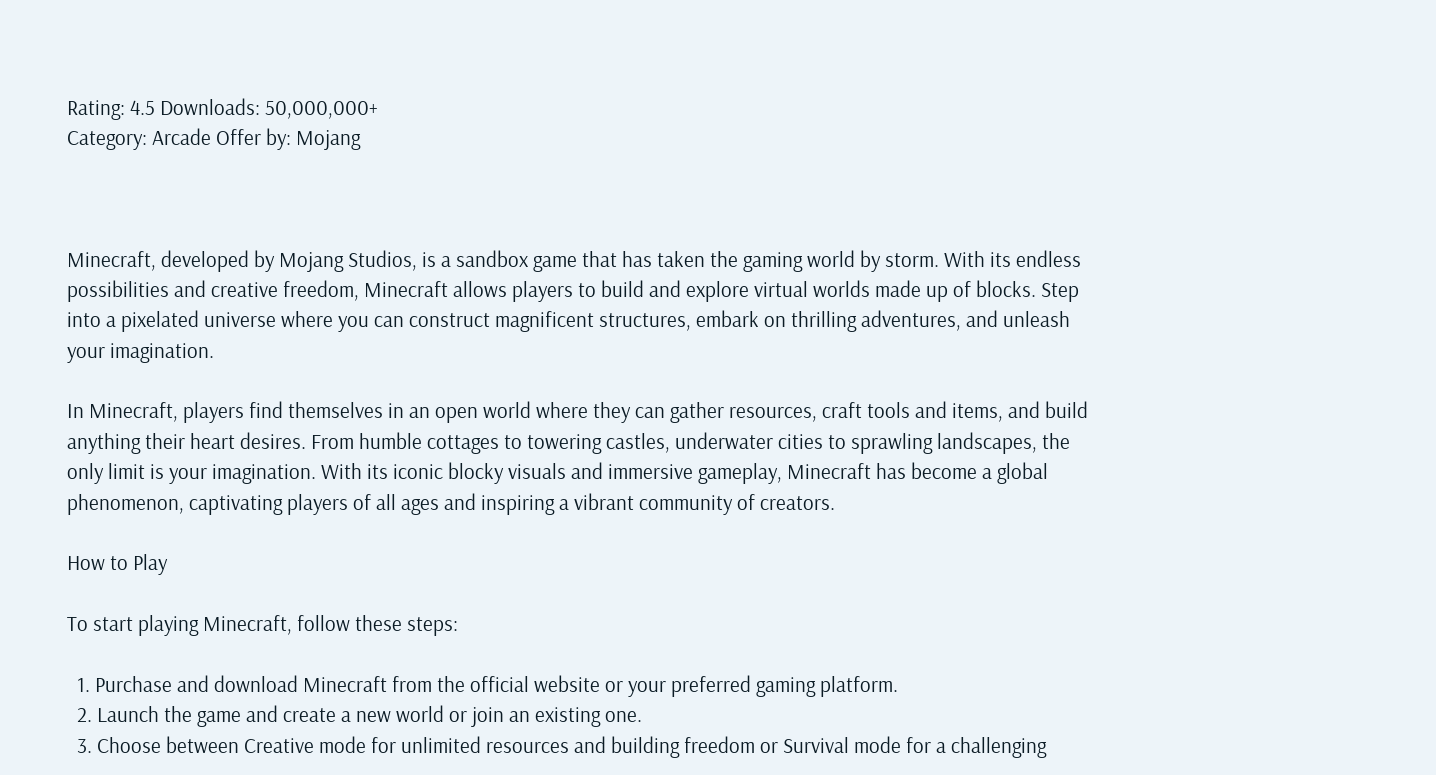Rating: 4.5 Downloads: 50,000,000+
Category: Arcade Offer by: Mojang



Minecraft, developed by Mojang Studios, is a sandbox game that has taken the gaming world by storm. With its endless possibilities and creative freedom, Minecraft allows players to build and explore virtual worlds made up of blocks. Step into a pixelated universe where you can construct magnificent structures, embark on thrilling adventures, and unleash your imagination.

In Minecraft, players find themselves in an open world where they can gather resources, craft tools and items, and build anything their heart desires. From humble cottages to towering castles, underwater cities to sprawling landscapes, the only limit is your imagination. With its iconic blocky visuals and immersive gameplay, Minecraft has become a global phenomenon, captivating players of all ages and inspiring a vibrant community of creators.

How to Play

To start playing Minecraft, follow these steps:

  1. Purchase and download Minecraft from the official website or your preferred gaming platform.
  2. Launch the game and create a new world or join an existing one.
  3. Choose between Creative mode for unlimited resources and building freedom or Survival mode for a challenging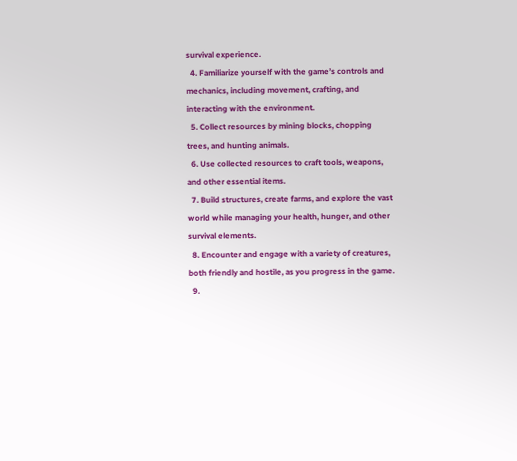survival experience.
  4. Familiarize yourself with the game’s controls and mechanics, including movement, crafting, and interacting with the environment.
  5. Collect resources by mining blocks, chopping trees, and hunting animals.
  6. Use collected resources to craft tools, weapons, and other essential items.
  7. Build structures, create farms, and explore the vast world while managing your health, hunger, and other survival elements.
  8. Encounter and engage with a variety of creatures, both friendly and hostile, as you progress in the game.
  9.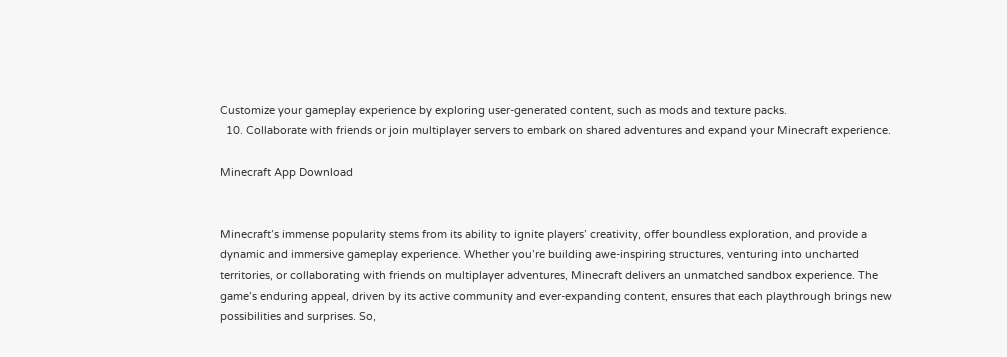Customize your gameplay experience by exploring user-generated content, such as mods and texture packs.
  10. Collaborate with friends or join multiplayer servers to embark on shared adventures and expand your Minecraft experience.

Minecraft App Download


Minecraft’s immense popularity stems from its ability to ignite players’ creativity, offer boundless exploration, and provide a dynamic and immersive gameplay experience. Whether you’re building awe-inspiring structures, venturing into uncharted territories, or collaborating with friends on multiplayer adventures, Minecraft delivers an unmatched sandbox experience. The game’s enduring appeal, driven by its active community and ever-expanding content, ensures that each playthrough brings new possibilities and surprises. So,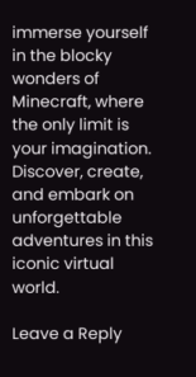immerse yourself in the blocky wonders of Minecraft, where the only limit is your imagination. Discover, create, and embark on unforgettable adventures in this iconic virtual world.

Leave a Reply